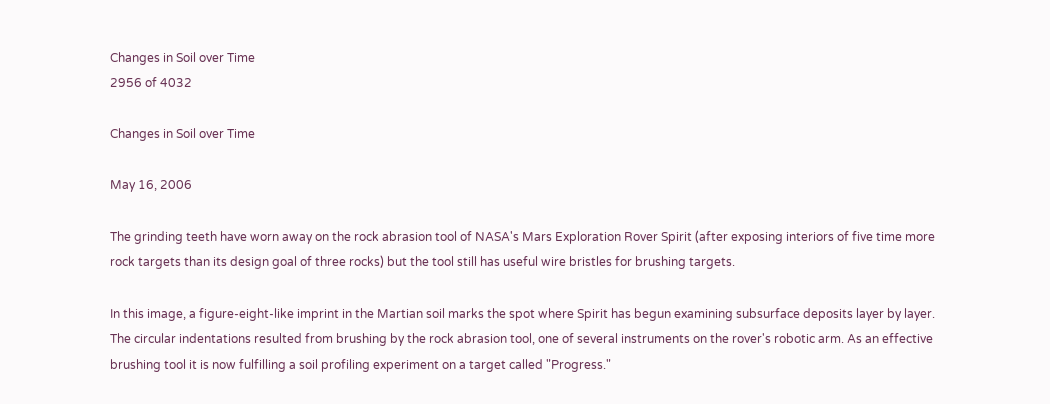Changes in Soil over Time
2956 of 4032

Changes in Soil over Time

May 16, 2006

The grinding teeth have worn away on the rock abrasion tool of NASA's Mars Exploration Rover Spirit (after exposing interiors of five time more rock targets than its design goal of three rocks) but the tool still has useful wire bristles for brushing targets.

In this image, a figure-eight-like imprint in the Martian soil marks the spot where Spirit has begun examining subsurface deposits layer by layer. The circular indentations resulted from brushing by the rock abrasion tool, one of several instruments on the rover's robotic arm. As an effective brushing tool it is now fulfilling a soil profiling experiment on a target called "Progress."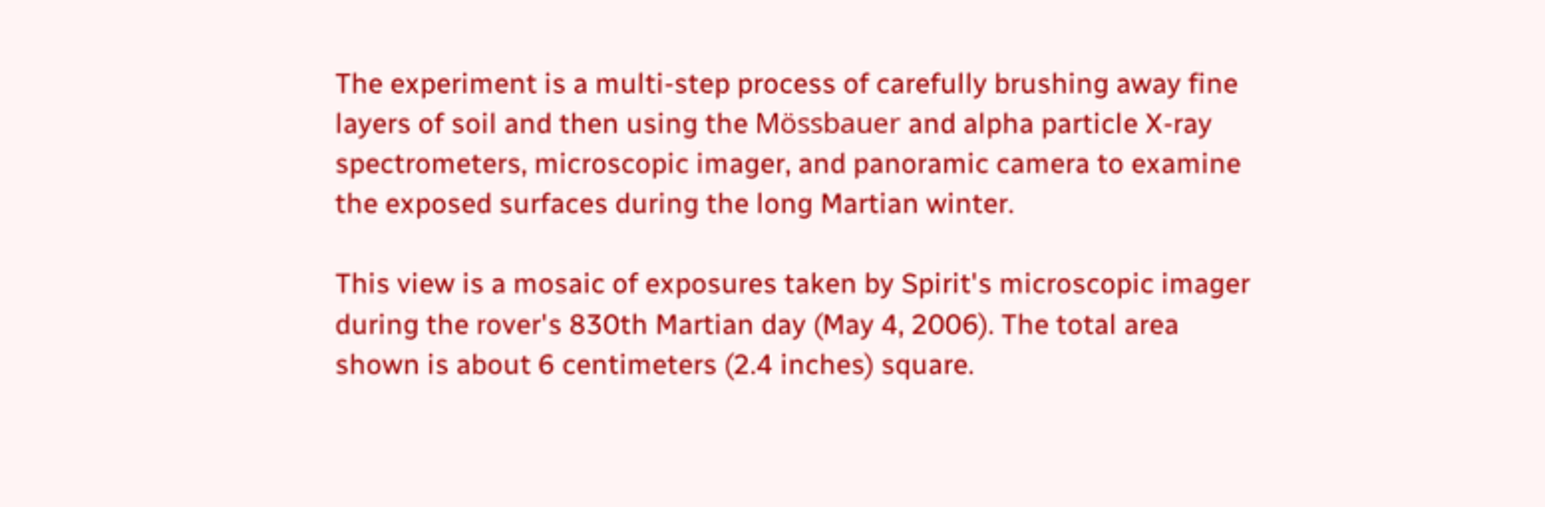The experiment is a multi-step process of carefully brushing away fine layers of soil and then using the Mössbauer and alpha particle X-ray spectrometers, microscopic imager, and panoramic camera to examine the exposed surfaces during the long Martian winter.

This view is a mosaic of exposures taken by Spirit's microscopic imager during the rover's 830th Martian day (May 4, 2006). The total area shown is about 6 centimeters (2.4 inches) square.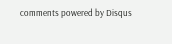comments powered by Disqus